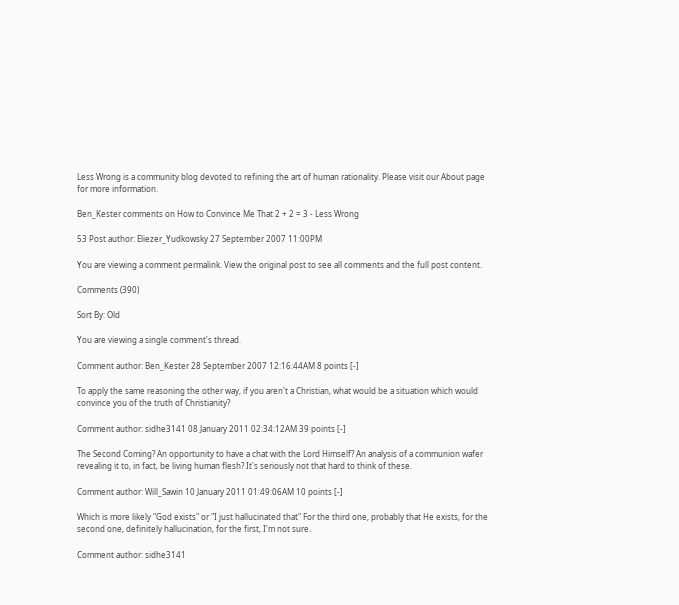Less Wrong is a community blog devoted to refining the art of human rationality. Please visit our About page for more information.

Ben_Kester comments on How to Convince Me That 2 + 2 = 3 - Less Wrong

53 Post author: Eliezer_Yudkowsky 27 September 2007 11:00PM

You are viewing a comment permalink. View the original post to see all comments and the full post content.

Comments (390)

Sort By: Old

You are viewing a single comment's thread.

Comment author: Ben_Kester 28 September 2007 12:16:44AM 8 points [-]

To apply the same reasoning the other way, if you aren't a Christian, what would be a situation which would convince you of the truth of Christianity?

Comment author: sidhe3141 08 January 2011 02:34:12AM 39 points [-]

The Second Coming? An opportunity to have a chat with the Lord Himself? An analysis of a communion wafer revealing it to, in fact, be living human flesh? It's seriously not that hard to think of these.

Comment author: Will_Sawin 10 January 2011 01:49:06AM 10 points [-]

Which is more likely "God exists" or "I just hallucinated that" For the third one, probably that He exists, for the second one, definitely hallucination, for the first, I'm not sure.

Comment author: sidhe3141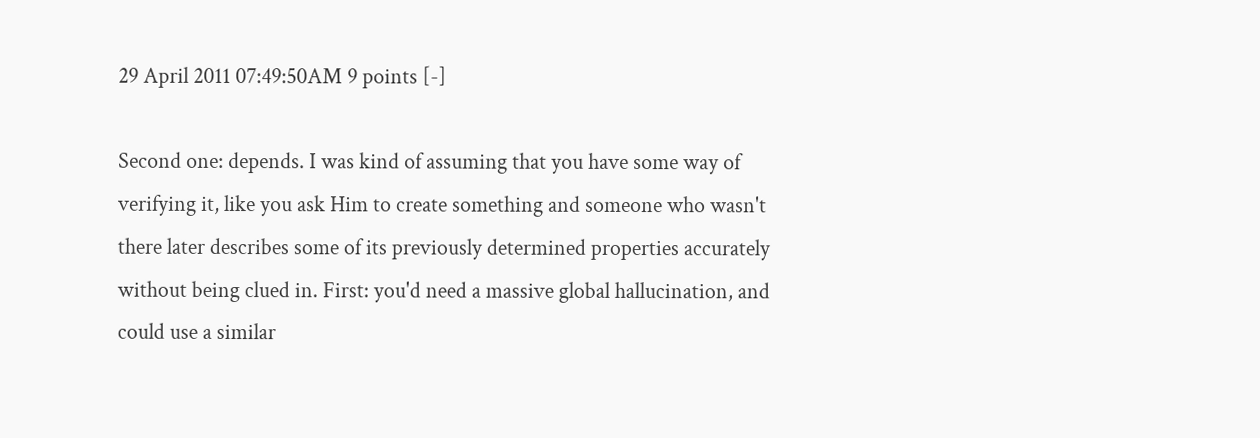29 April 2011 07:49:50AM 9 points [-]

Second one: depends. I was kind of assuming that you have some way of verifying it, like you ask Him to create something and someone who wasn't there later describes some of its previously determined properties accurately without being clued in. First: you'd need a massive global hallucination, and could use a similar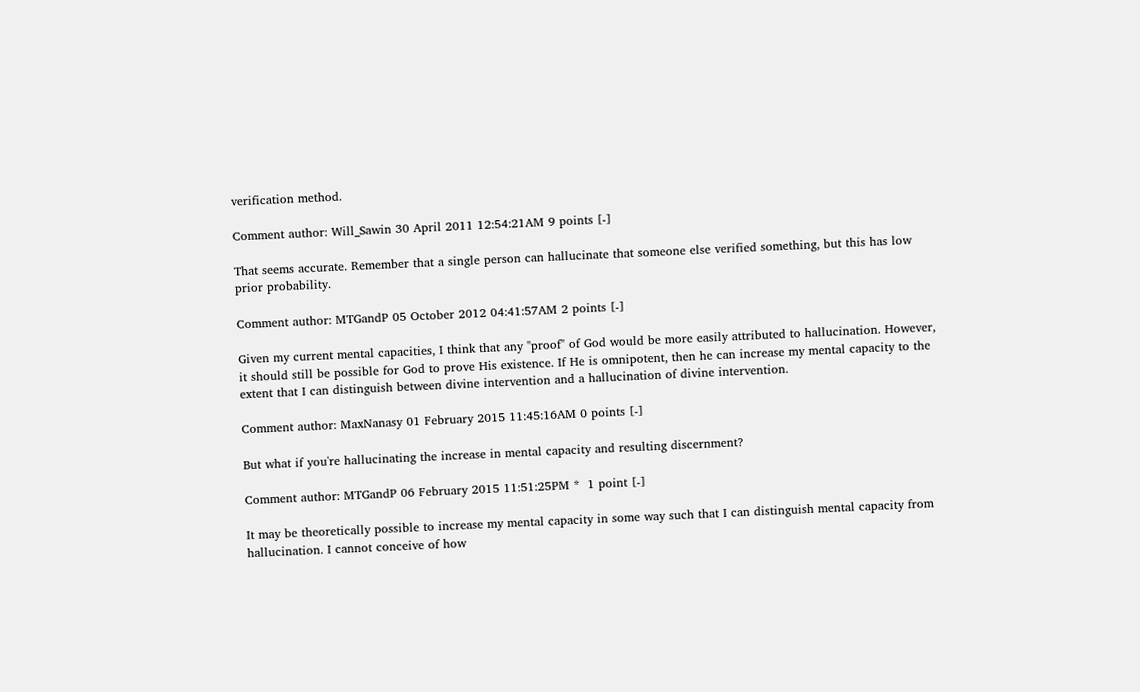verification method.

Comment author: Will_Sawin 30 April 2011 12:54:21AM 9 points [-]

That seems accurate. Remember that a single person can hallucinate that someone else verified something, but this has low prior probability.

Comment author: MTGandP 05 October 2012 04:41:57AM 2 points [-]

Given my current mental capacities, I think that any "proof" of God would be more easily attributed to hallucination. However, it should still be possible for God to prove His existence. If He is omnipotent, then he can increase my mental capacity to the extent that I can distinguish between divine intervention and a hallucination of divine intervention.

Comment author: MaxNanasy 01 February 2015 11:45:16AM 0 points [-]

But what if you're hallucinating the increase in mental capacity and resulting discernment?

Comment author: MTGandP 06 February 2015 11:51:25PM *  1 point [-]

It may be theoretically possible to increase my mental capacity in some way such that I can distinguish mental capacity from hallucination. I cannot conceive of how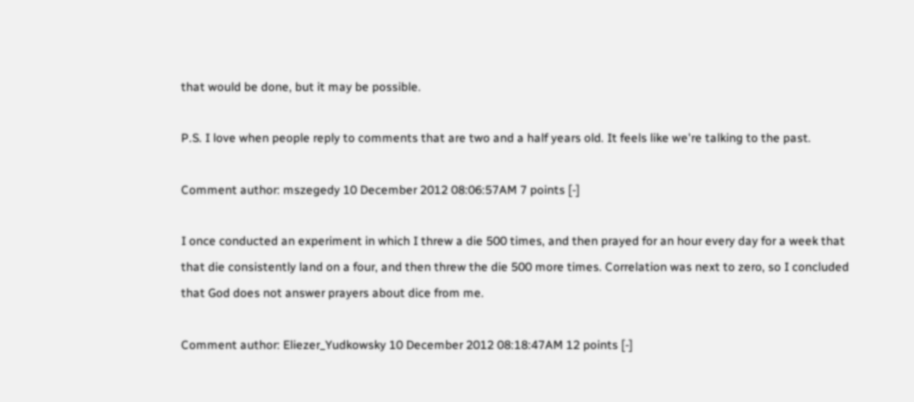that would be done, but it may be possible.

P.S. I love when people reply to comments that are two and a half years old. It feels like we're talking to the past.

Comment author: mszegedy 10 December 2012 08:06:57AM 7 points [-]

I once conducted an experiment in which I threw a die 500 times, and then prayed for an hour every day for a week that that die consistently land on a four, and then threw the die 500 more times. Correlation was next to zero, so I concluded that God does not answer prayers about dice from me.

Comment author: Eliezer_Yudkowsky 10 December 2012 08:18:47AM 12 points [-]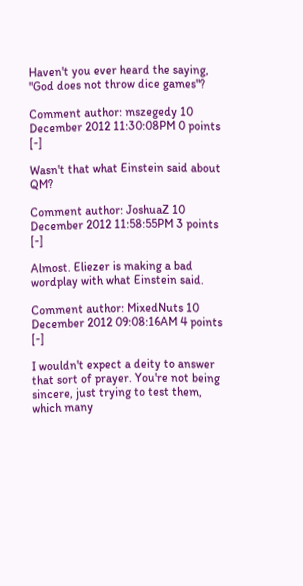Haven't you ever heard the saying, "God does not throw dice games"?

Comment author: mszegedy 10 December 2012 11:30:08PM 0 points [-]

Wasn't that what Einstein said about QM?

Comment author: JoshuaZ 10 December 2012 11:58:55PM 3 points [-]

Almost. Eliezer is making a bad wordplay with what Einstein said.

Comment author: MixedNuts 10 December 2012 09:08:16AM 4 points [-]

I wouldn't expect a deity to answer that sort of prayer. You're not being sincere, just trying to test them, which many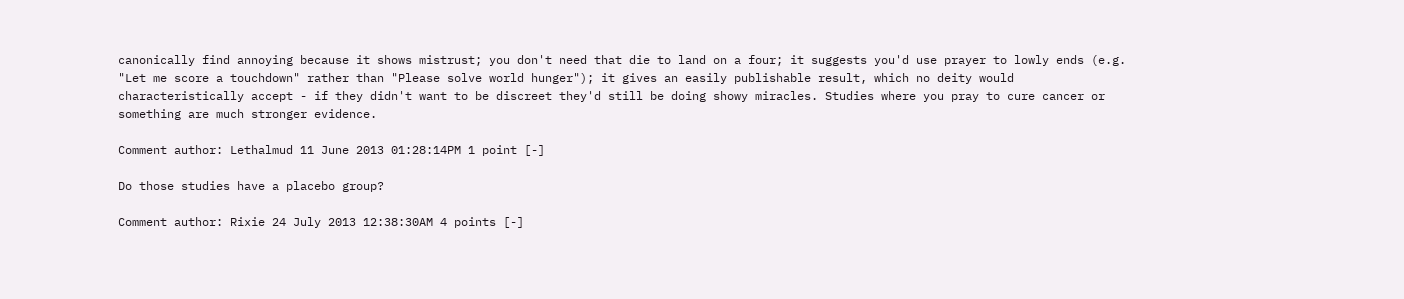canonically find annoying because it shows mistrust; you don't need that die to land on a four; it suggests you'd use prayer to lowly ends (e.g. "Let me score a touchdown" rather than "Please solve world hunger"); it gives an easily publishable result, which no deity would characteristically accept - if they didn't want to be discreet they'd still be doing showy miracles. Studies where you pray to cure cancer or something are much stronger evidence.

Comment author: Lethalmud 11 June 2013 01:28:14PM 1 point [-]

Do those studies have a placebo group?

Comment author: Rixie 24 July 2013 12:38:30AM 4 points [-]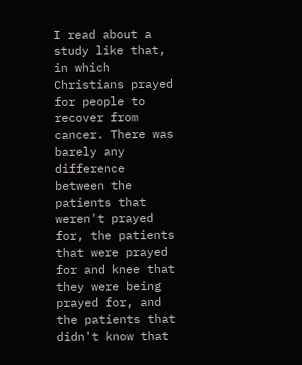I read about a study like that, in which Christians prayed for people to recover from cancer. There was barely any difference between the patients that weren't prayed for, the patients that were prayed for and knee that they were being prayed for, and the patients that didn't know that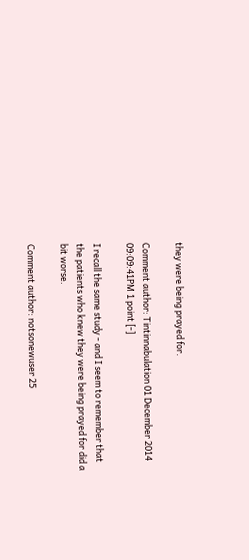they were being prayed for.

Comment author: Tintinnabulation 01 December 2014 09:09:41PM 1 point [-]

I recall the same study - and I seem to remember that the patients who knew they were being prayed for did a bit worse.

Comment author: notsonewuser 25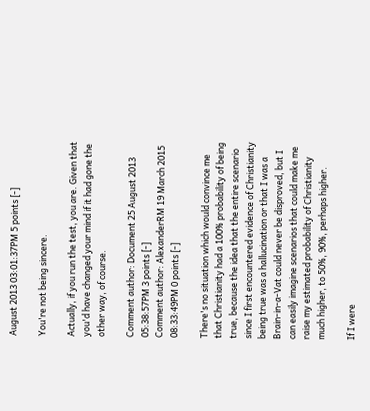August 2013 03:01:37PM 5 points [-]

You're not being sincere.

Actually, if you run the test, you are. Given that you'd have changed your mind if it had gone the other way, of course.

Comment author: Document 25 August 2013 05:38:57PM 3 points [-]
Comment author: AlexanderRM 19 March 2015 08:33:49PM 0 points [-]

There's no situation which would convince me that Christianity had a 100% probability of being true, because the idea that the entire scenario since I first encountered evidence of Christianity being true was a hallucination or that I was a Brain-in-a-Vat could never be disproved, but I can easily imagine scenarios that could make me raise my estimated probability of Christianity much higher, to 50%, 90%, perhaps higher.

If I were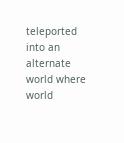teleported into an alternate world where world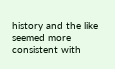history and the like seemed more consistent with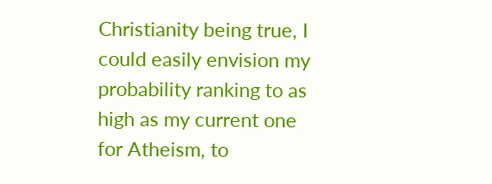Christianity being true, I could easily envision my probability ranking to as high as my current one for Atheism, to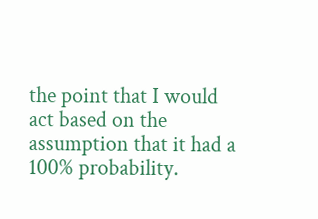the point that I would act based on the assumption that it had a 100% probability.